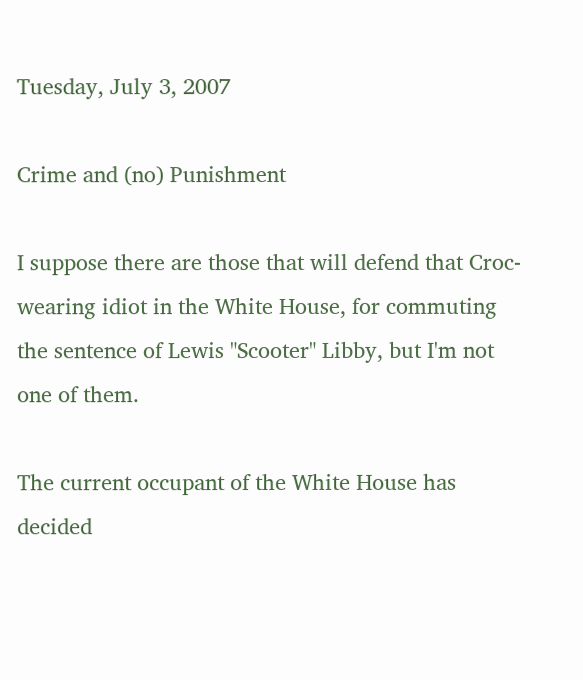Tuesday, July 3, 2007

Crime and (no) Punishment

I suppose there are those that will defend that Croc-wearing idiot in the White House, for commuting the sentence of Lewis "Scooter" Libby, but I'm not one of them.

The current occupant of the White House has decided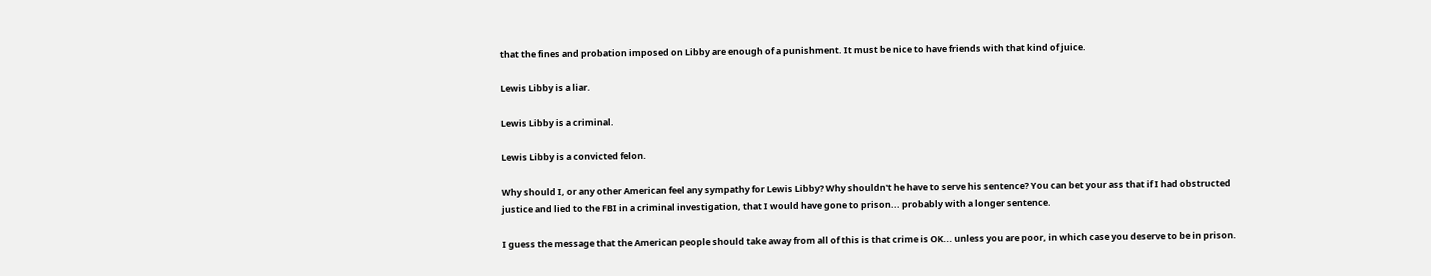that the fines and probation imposed on Libby are enough of a punishment. It must be nice to have friends with that kind of juice.

Lewis Libby is a liar.

Lewis Libby is a criminal.

Lewis Libby is a convicted felon.

Why should I, or any other American feel any sympathy for Lewis Libby? Why shouldn't he have to serve his sentence? You can bet your ass that if I had obstructed justice and lied to the FBI in a criminal investigation, that I would have gone to prison... probably with a longer sentence.

I guess the message that the American people should take away from all of this is that crime is OK... unless you are poor, in which case you deserve to be in prison.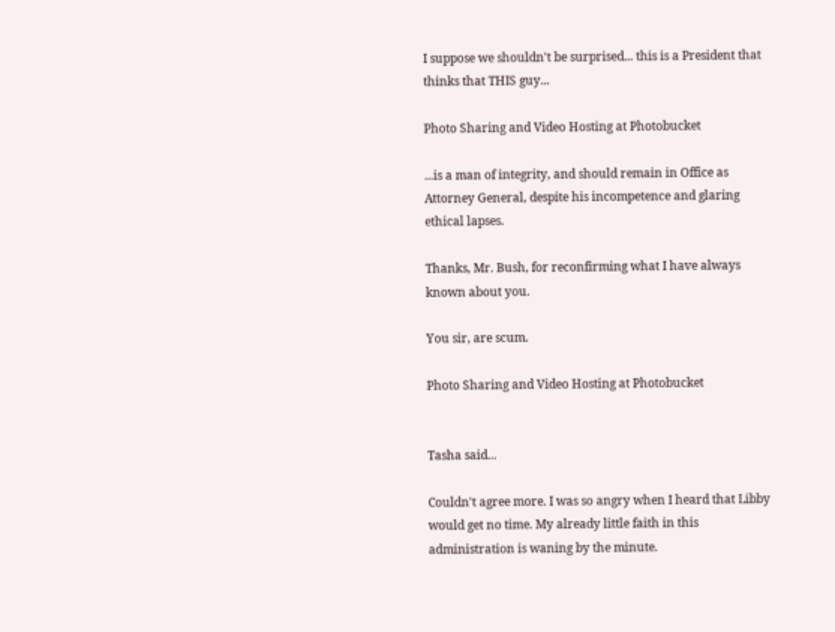I suppose we shouldn't be surprised... this is a President that thinks that THIS guy...

Photo Sharing and Video Hosting at Photobucket

...is a man of integrity, and should remain in Office as Attorney General, despite his incompetence and glaring ethical lapses.

Thanks, Mr. Bush, for reconfirming what I have always known about you.

You sir, are scum.

Photo Sharing and Video Hosting at Photobucket


Tasha said...

Couldn't agree more. I was so angry when I heard that Libby would get no time. My already little faith in this administration is waning by the minute.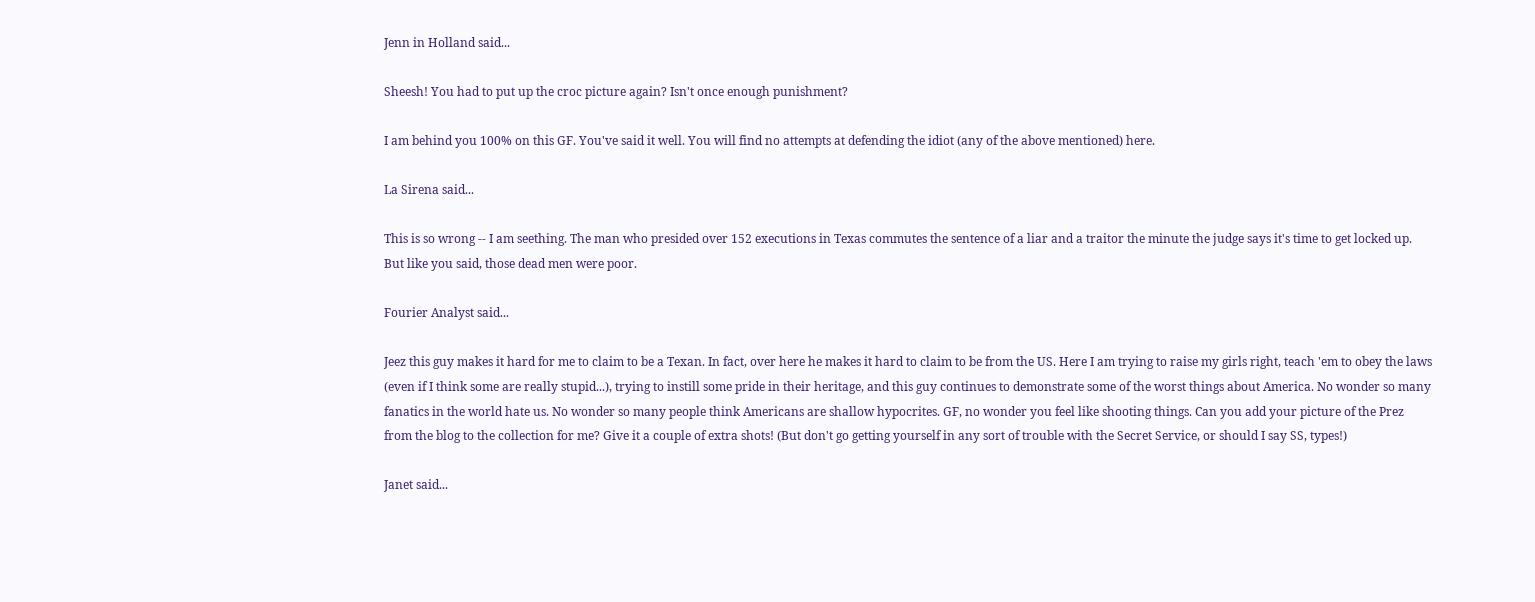Jenn in Holland said...

Sheesh! You had to put up the croc picture again? Isn't once enough punishment?

I am behind you 100% on this GF. You've said it well. You will find no attempts at defending the idiot (any of the above mentioned) here.

La Sirena said...

This is so wrong -- I am seething. The man who presided over 152 executions in Texas commutes the sentence of a liar and a traitor the minute the judge says it's time to get locked up. But like you said, those dead men were poor.

Fourier Analyst said...

Jeez this guy makes it hard for me to claim to be a Texan. In fact, over here he makes it hard to claim to be from the US. Here I am trying to raise my girls right, teach 'em to obey the laws (even if I think some are really stupid...), trying to instill some pride in their heritage, and this guy continues to demonstrate some of the worst things about America. No wonder so many fanatics in the world hate us. No wonder so many people think Americans are shallow hypocrites. GF, no wonder you feel like shooting things. Can you add your picture of the Prez from the blog to the collection for me? Give it a couple of extra shots! (But don't go getting yourself in any sort of trouble with the Secret Service, or should I say SS, types!)

Janet said...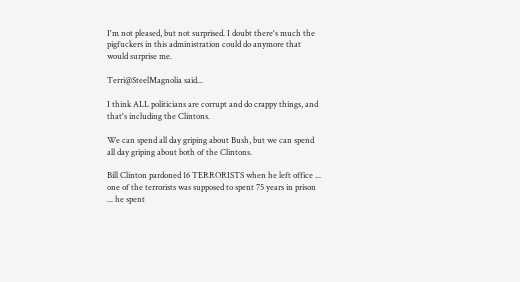I'm not pleased, but not surprised. I doubt there's much the pigfuckers in this administration could do anymore that would surprise me.

Terri@SteelMagnolia said...

I think ALL politicians are corrupt and do crappy things, and that's including the Clintons.

We can spend all day griping about Bush, but we can spend all day griping about both of the Clintons.

Bill Clinton pardoned 16 TERRORISTS when he left office ... one of the terrorists was supposed to spent 75 years in prison ... he spent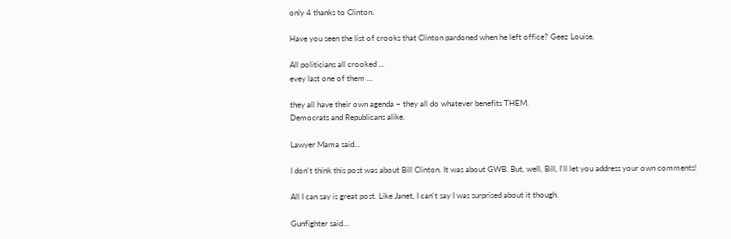only 4 thanks to Clinton.

Have you seen the list of crooks that Clinton pardoned when he left office? Geez Louise.

All politicians all crooked ...
evey last one of them ...

they all have their own agenda ~ they all do whatever benefits THEM.
Democrats and Republicans alike.

Lawyer Mama said...

I don't think this post was about Bill Clinton. It was about GWB. But, well, Bill, I'll let you address your own comments!

All I can say is great post. Like Janet, I can't say I was surprised about it though.

Gunfighter said...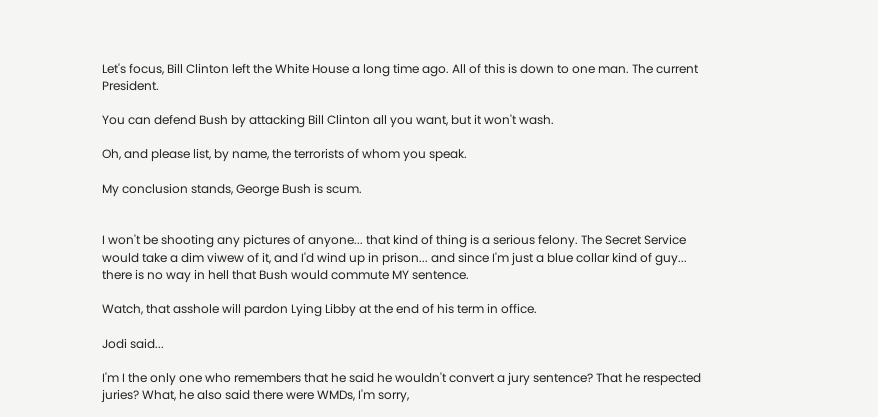Let's focus, Bill Clinton left the White House a long time ago. All of this is down to one man. The current President.

You can defend Bush by attacking Bill Clinton all you want, but it won't wash.

Oh, and please list, by name, the terrorists of whom you speak.

My conclusion stands, George Bush is scum.


I won't be shooting any pictures of anyone... that kind of thing is a serious felony. The Secret Service would take a dim viwew of it, and I'd wind up in prison... and since I'm just a blue collar kind of guy... there is no way in hell that Bush would commute MY sentence.

Watch, that asshole will pardon Lying Libby at the end of his term in office.

Jodi said...

I'm I the only one who remembers that he said he wouldn't convert a jury sentence? That he respected juries? What, he also said there were WMDs, I'm sorry,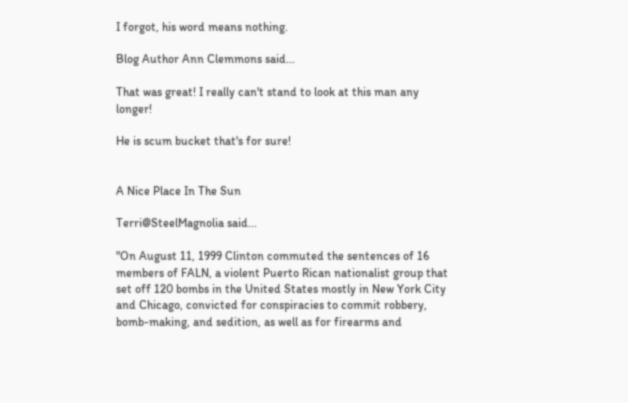I forgot, his word means nothing.

Blog Author Ann Clemmons said...

That was great! I really can't stand to look at this man any longer!

He is scum bucket that's for sure!


A Nice Place In The Sun

Terri@SteelMagnolia said...

"On August 11, 1999 Clinton commuted the sentences of 16 members of FALN, a violent Puerto Rican nationalist group that set off 120 bombs in the United States mostly in New York City and Chicago, convicted for conspiracies to commit robbery, bomb-making, and sedition, as well as for firearms and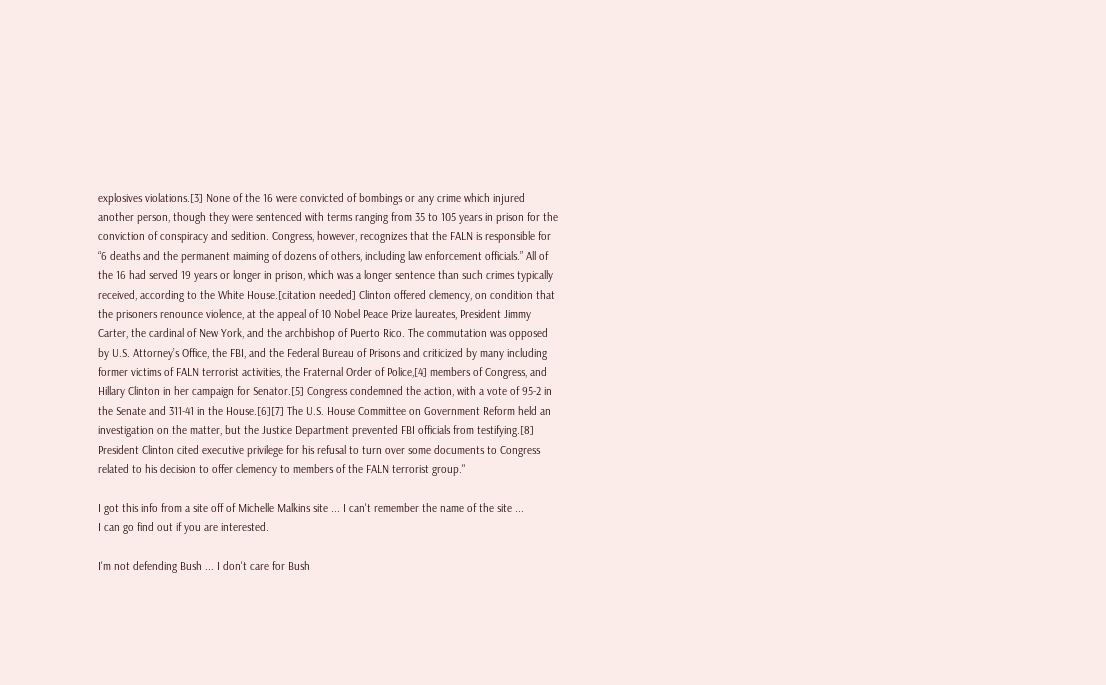explosives violations.[3] None of the 16 were convicted of bombings or any crime which injured another person, though they were sentenced with terms ranging from 35 to 105 years in prison for the conviction of conspiracy and sedition. Congress, however, recognizes that the FALN is responsible for “6 deaths and the permanent maiming of dozens of others, including law enforcement officials.” All of the 16 had served 19 years or longer in prison, which was a longer sentence than such crimes typically received, according to the White House.[citation needed] Clinton offered clemency, on condition that the prisoners renounce violence, at the appeal of 10 Nobel Peace Prize laureates, President Jimmy Carter, the cardinal of New York, and the archbishop of Puerto Rico. The commutation was opposed by U.S. Attorney’s Office, the FBI, and the Federal Bureau of Prisons and criticized by many including former victims of FALN terrorist activities, the Fraternal Order of Police,[4] members of Congress, and Hillary Clinton in her campaign for Senator.[5] Congress condemned the action, with a vote of 95-2 in the Senate and 311-41 in the House.[6][7] The U.S. House Committee on Government Reform held an investigation on the matter, but the Justice Department prevented FBI officials from testifying.[8] President Clinton cited executive privilege for his refusal to turn over some documents to Congress related to his decision to offer clemency to members of the FALN terrorist group."

I got this info from a site off of Michelle Malkins site ... I can't remember the name of the site ...
I can go find out if you are interested.

I'm not defending Bush ... I don't care for Bush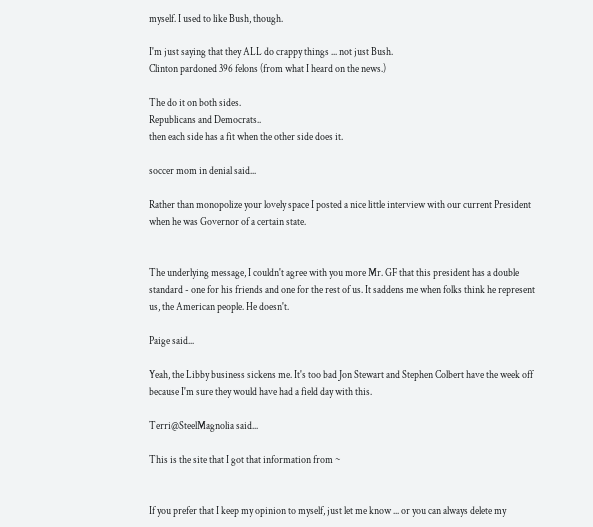myself. I used to like Bush, though.

I'm just saying that they ALL do crappy things ... not just Bush.
Clinton pardoned 396 felons (from what I heard on the news.)

The do it on both sides.
Republicans and Democrats..
then each side has a fit when the other side does it.

soccer mom in denial said...

Rather than monopolize your lovely space I posted a nice little interview with our current President when he was Governor of a certain state.


The underlying message, I couldn't agree with you more Mr. GF that this president has a double standard - one for his friends and one for the rest of us. It saddens me when folks think he represent us, the American people. He doesn't.

Paige said...

Yeah, the Libby business sickens me. It's too bad Jon Stewart and Stephen Colbert have the week off because I'm sure they would have had a field day with this.

Terri@SteelMagnolia said...

This is the site that I got that information from ~


If you prefer that I keep my opinion to myself, just let me know ... or you can always delete my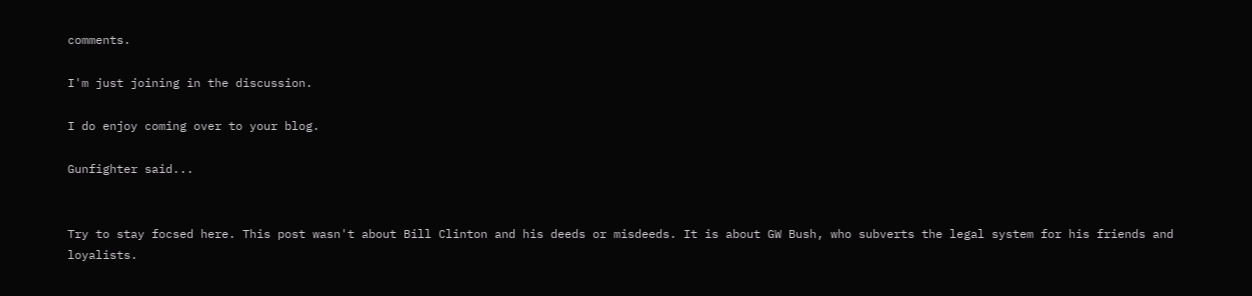comments.

I'm just joining in the discussion.

I do enjoy coming over to your blog.

Gunfighter said...


Try to stay focsed here. This post wasn't about Bill Clinton and his deeds or misdeeds. It is about GW Bush, who subverts the legal system for his friends and loyalists.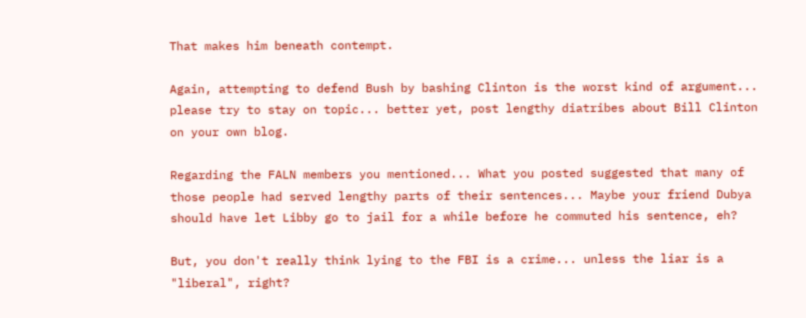That makes him beneath contempt.

Again, attempting to defend Bush by bashing Clinton is the worst kind of argument... please try to stay on topic... better yet, post lengthy diatribes about Bill Clinton on your own blog.

Regarding the FALN members you mentioned... What you posted suggested that many of those people had served lengthy parts of their sentences... Maybe your friend Dubya should have let Libby go to jail for a while before he commuted his sentence, eh?

But, you don't really think lying to the FBI is a crime... unless the liar is a "liberal", right?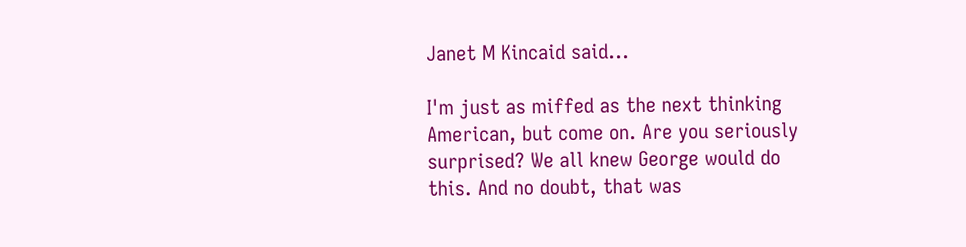Janet M Kincaid said...

I'm just as miffed as the next thinking American, but come on. Are you seriously surprised? We all knew George would do this. And no doubt, that was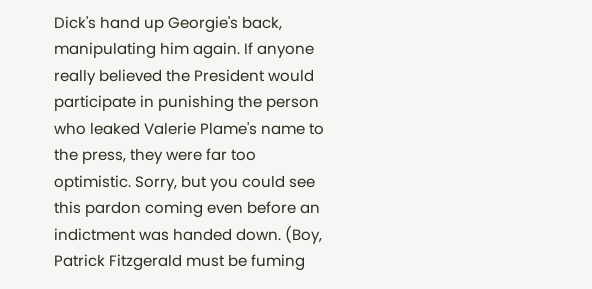Dick's hand up Georgie's back, manipulating him again. If anyone really believed the President would participate in punishing the person who leaked Valerie Plame's name to the press, they were far too optimistic. Sorry, but you could see this pardon coming even before an indictment was handed down. (Boy, Patrick Fitzgerald must be fuming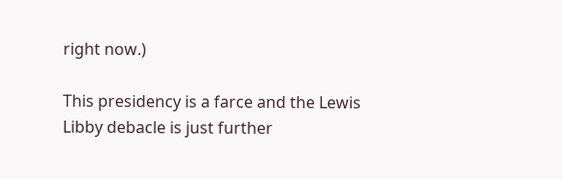right now.)

This presidency is a farce and the Lewis Libby debacle is just further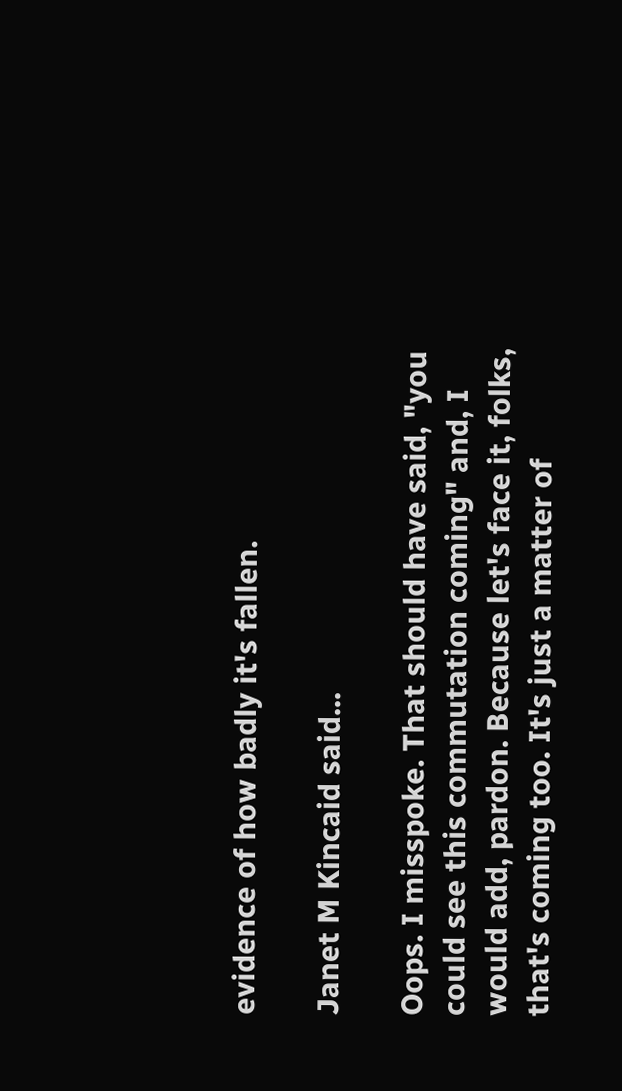evidence of how badly it's fallen.

Janet M Kincaid said...

Oops. I misspoke. That should have said, "you could see this commutation coming" and, I would add, pardon. Because let's face it, folks, that's coming too. It's just a matter of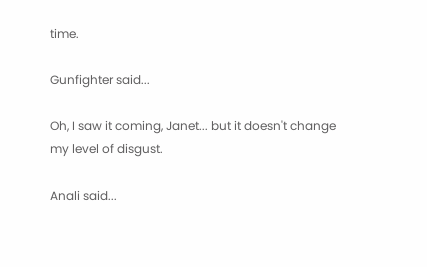time.

Gunfighter said...

Oh, I saw it coming, Janet... but it doesn't change my level of disgust.

Anali said...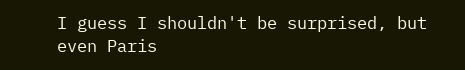I guess I shouldn't be surprised, but even Paris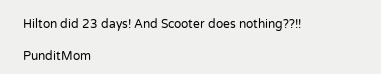Hilton did 23 days! And Scooter does nothing??!!

PunditMom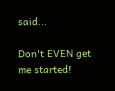said...

Don't EVEN get me started!